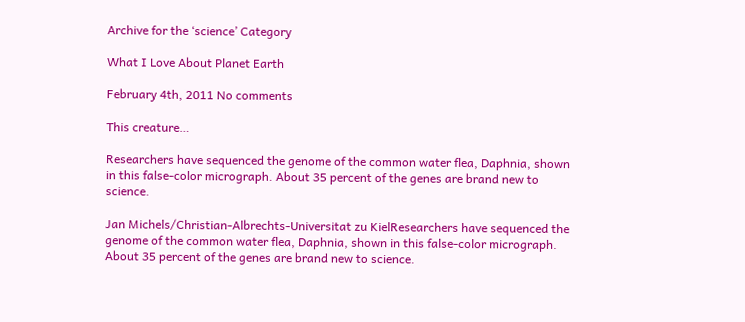Archive for the ‘science’ Category

What I Love About Planet Earth

February 4th, 2011 No comments

This creature…

Researchers have sequenced the genome of the common water flea, Daphnia, shown in this false-color micrograph. About 35 percent of the genes are brand new to science.

Jan Michels/Christian-Albrechts-Universitat zu KielResearchers have sequenced the genome of the common water flea, Daphnia, shown in this false-color micrograph. About 35 percent of the genes are brand new to science.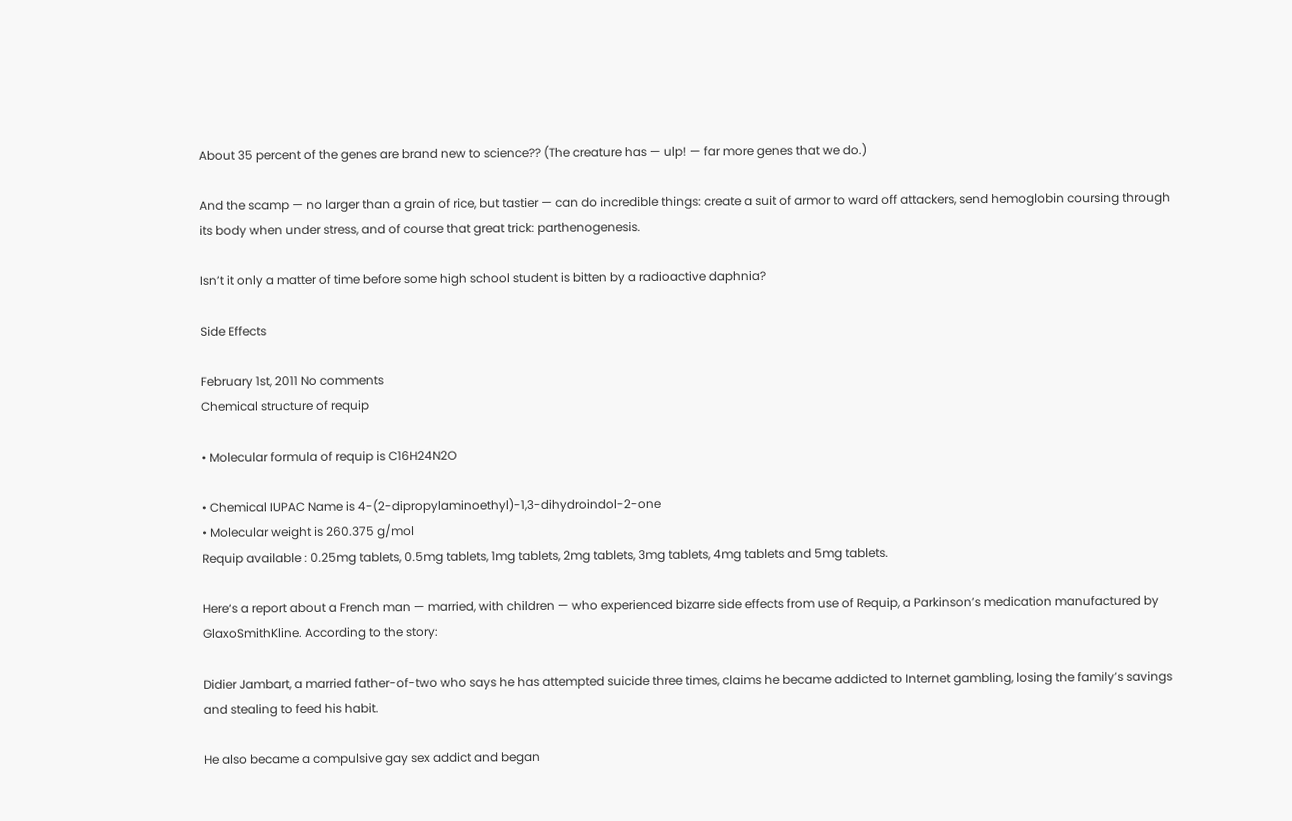About 35 percent of the genes are brand new to science?? (The creature has — ulp! — far more genes that we do.)

And the scamp — no larger than a grain of rice, but tastier — can do incredible things: create a suit of armor to ward off attackers, send hemoglobin coursing through its body when under stress, and of course that great trick: parthenogenesis.

Isn’t it only a matter of time before some high school student is bitten by a radioactive daphnia?

Side Effects

February 1st, 2011 No comments
Chemical structure of requip

• Molecular formula of requip is C16H24N2O

• Chemical IUPAC Name is 4-(2-dipropylaminoethyl)-1,3-dihydroindol-2-one
• Molecular weight is 260.375 g/mol
Requip available : 0.25mg tablets, 0.5mg tablets, 1mg tablets, 2mg tablets, 3mg tablets, 4mg tablets and 5mg tablets.

Here‘s a report about a French man — married, with children — who experienced bizarre side effects from use of Requip, a Parkinson’s medication manufactured by GlaxoSmithKline. According to the story:

Didier Jambart, a married father-of-two who says he has attempted suicide three times, claims he became addicted to Internet gambling, losing the family’s savings and stealing to feed his habit.

He also became a compulsive gay sex addict and began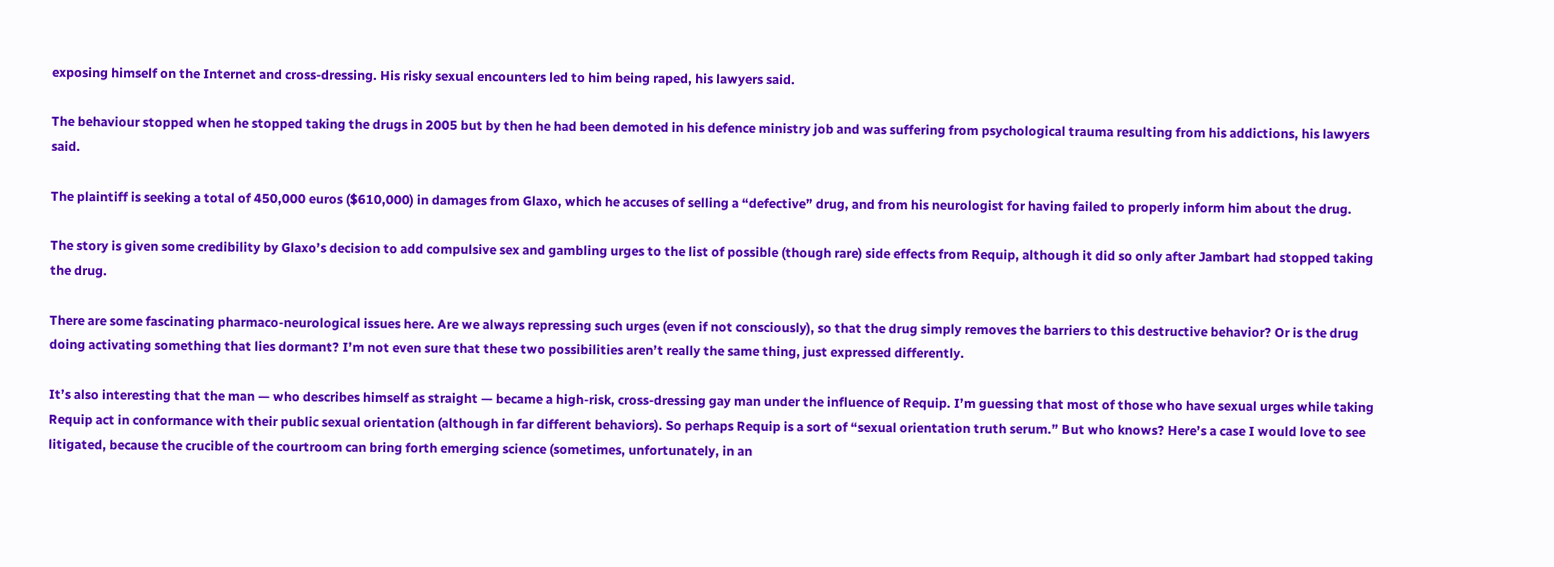exposing himself on the Internet and cross-dressing. His risky sexual encounters led to him being raped, his lawyers said.

The behaviour stopped when he stopped taking the drugs in 2005 but by then he had been demoted in his defence ministry job and was suffering from psychological trauma resulting from his addictions, his lawyers said.

The plaintiff is seeking a total of 450,000 euros ($610,000) in damages from Glaxo, which he accuses of selling a “defective” drug, and from his neurologist for having failed to properly inform him about the drug.

The story is given some credibility by Glaxo’s decision to add compulsive sex and gambling urges to the list of possible (though rare) side effects from Requip, although it did so only after Jambart had stopped taking the drug.

There are some fascinating pharmaco-neurological issues here. Are we always repressing such urges (even if not consciously), so that the drug simply removes the barriers to this destructive behavior? Or is the drug doing activating something that lies dormant? I’m not even sure that these two possibilities aren’t really the same thing, just expressed differently.

It’s also interesting that the man — who describes himself as straight — became a high-risk, cross-dressing gay man under the influence of Requip. I’m guessing that most of those who have sexual urges while taking Requip act in conformance with their public sexual orientation (although in far different behaviors). So perhaps Requip is a sort of “sexual orientation truth serum.” But who knows? Here’s a case I would love to see litigated, because the crucible of the courtroom can bring forth emerging science (sometimes, unfortunately, in an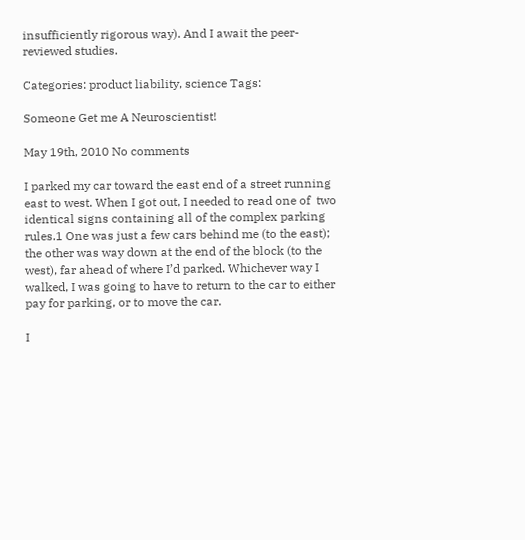insufficiently rigorous way). And I await the peer-reviewed studies.

Categories: product liability, science Tags:

Someone Get me A Neuroscientist!

May 19th, 2010 No comments

I parked my car toward the east end of a street running east to west. When I got out, I needed to read one of  two identical signs containing all of the complex parking rules.1 One was just a few cars behind me (to the east); the other was way down at the end of the block (to the west), far ahead of where I’d parked. Whichever way I walked, I was going to have to return to the car to either pay for parking, or to move the car.

I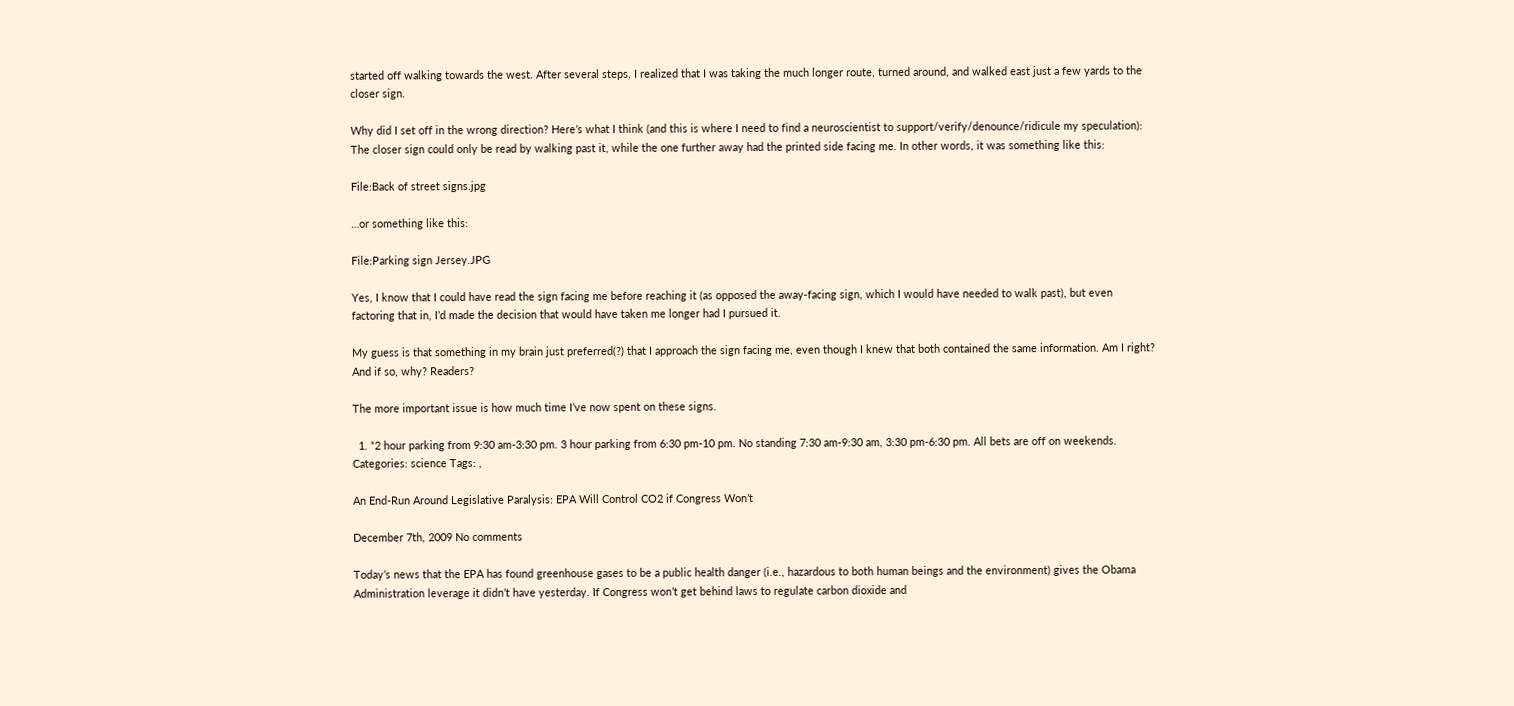started off walking towards the west. After several steps, I realized that I was taking the much longer route, turned around, and walked east just a few yards to the closer sign.

Why did I set off in the wrong direction? Here’s what I think (and this is where I need to find a neuroscientist to support/verify/denounce/ridicule my speculation): The closer sign could only be read by walking past it, while the one further away had the printed side facing me. In other words, it was something like this:

File:Back of street signs.jpg

…or something like this:

File:Parking sign Jersey.JPG

Yes, I know that I could have read the sign facing me before reaching it (as opposed the away-facing sign, which I would have needed to walk past), but even factoring that in, I’d made the decision that would have taken me longer had I pursued it.

My guess is that something in my brain just preferred(?) that I approach the sign facing me, even though I knew that both contained the same information. Am I right? And if so, why? Readers?

The more important issue is how much time I’ve now spent on these signs.

  1. “2 hour parking from 9:30 am-3:30 pm. 3 hour parking from 6:30 pm-10 pm. No standing 7:30 am-9:30 am, 3:30 pm-6:30 pm. All bets are off on weekends.
Categories: science Tags: ,

An End-Run Around Legislative Paralysis: EPA Will Control CO2 if Congress Won’t

December 7th, 2009 No comments

Today’s news that the EPA has found greenhouse gases to be a public health danger (i.e., hazardous to both human beings and the environment) gives the Obama Administration leverage it didn’t have yesterday. If Congress won’t get behind laws to regulate carbon dioxide and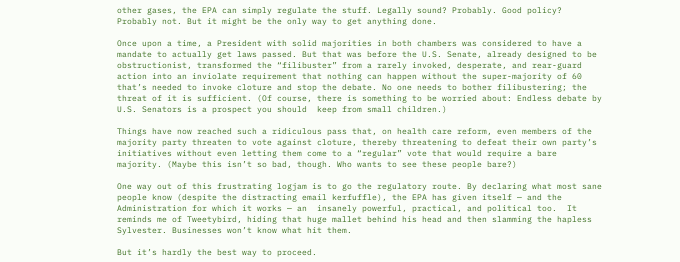other gases, the EPA can simply regulate the stuff. Legally sound? Probably. Good policy? Probably not. But it might be the only way to get anything done.

Once upon a time, a President with solid majorities in both chambers was considered to have a mandate to actually get laws passed. But that was before the U.S. Senate, already designed to be obstructionist, transformed the “filibuster” from a rarely invoked, desperate, and rear-guard action into an inviolate requirement that nothing can happen without the super-majority of 60 that’s needed to invoke cloture and stop the debate. No one needs to bother filibustering; the threat of it is sufficient. (Of course, there is something to be worried about: Endless debate by U.S. Senators is a prospect you should  keep from small children.)

Things have now reached such a ridiculous pass that, on health care reform, even members of the majority party threaten to vote against cloture, thereby threatening to defeat their own party’s initiatives without even letting them come to a “regular” vote that would require a bare majority. (Maybe this isn’t so bad, though. Who wants to see these people bare?)

One way out of this frustrating logjam is to go the regulatory route. By declaring what most sane people know (despite the distracting email kerfuffle), the EPA has given itself — and the Administration for which it works — an  insanely powerful, practical, and political too.  It reminds me of Tweetybird, hiding that huge mallet behind his head and then slamming the hapless Sylvester. Businesses won’t know what hit them.

But it’s hardly the best way to proceed.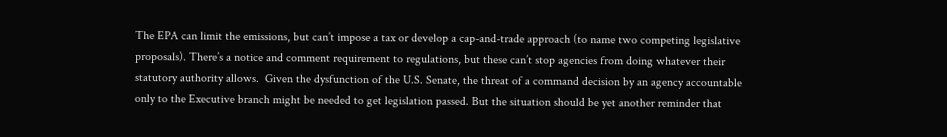The EPA can limit the emissions, but can’t impose a tax or develop a cap-and-trade approach (to name two competing legislative proposals). There’s a notice and comment requirement to regulations, but these can’t stop agencies from doing whatever their statutory authority allows.  Given the dysfunction of the U.S. Senate, the threat of a command decision by an agency accountable only to the Executive branch might be needed to get legislation passed. But the situation should be yet another reminder that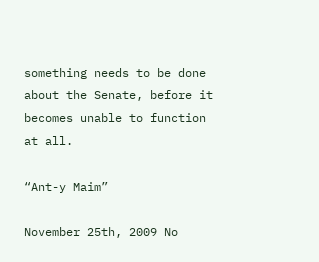something needs to be done about the Senate, before it becomes unable to function at all.

“Ant-y Maim”

November 25th, 2009 No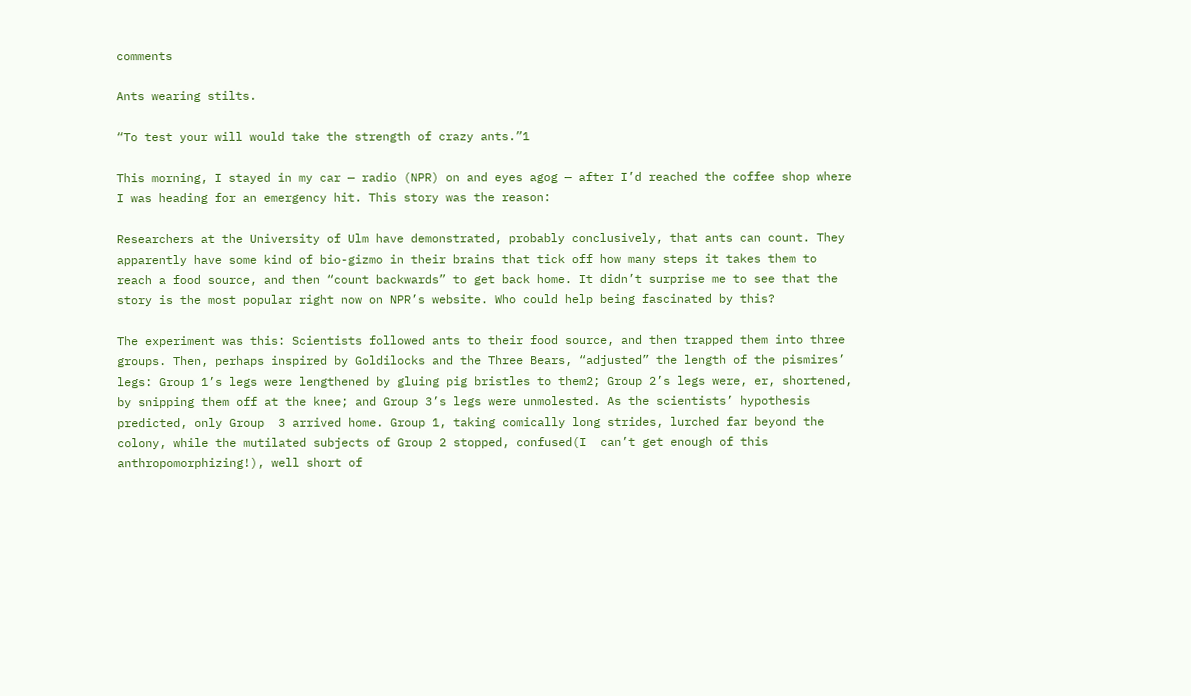comments

Ants wearing stilts.

“To test your will would take the strength of crazy ants.”1

This morning, I stayed in my car — radio (NPR) on and eyes agog — after I’d reached the coffee shop where I was heading for an emergency hit. This story was the reason:

Researchers at the University of Ulm have demonstrated, probably conclusively, that ants can count. They apparently have some kind of bio-gizmo in their brains that tick off how many steps it takes them to reach a food source, and then “count backwards” to get back home. It didn’t surprise me to see that the story is the most popular right now on NPR’s website. Who could help being fascinated by this?

The experiment was this: Scientists followed ants to their food source, and then trapped them into three groups. Then, perhaps inspired by Goldilocks and the Three Bears, “adjusted” the length of the pismires’ legs: Group 1’s legs were lengthened by gluing pig bristles to them2; Group 2’s legs were, er, shortened, by snipping them off at the knee; and Group 3’s legs were unmolested. As the scientists’ hypothesis predicted, only Group  3 arrived home. Group 1, taking comically long strides, lurched far beyond the colony, while the mutilated subjects of Group 2 stopped, confused(I  can’t get enough of this anthropomorphizing!), well short of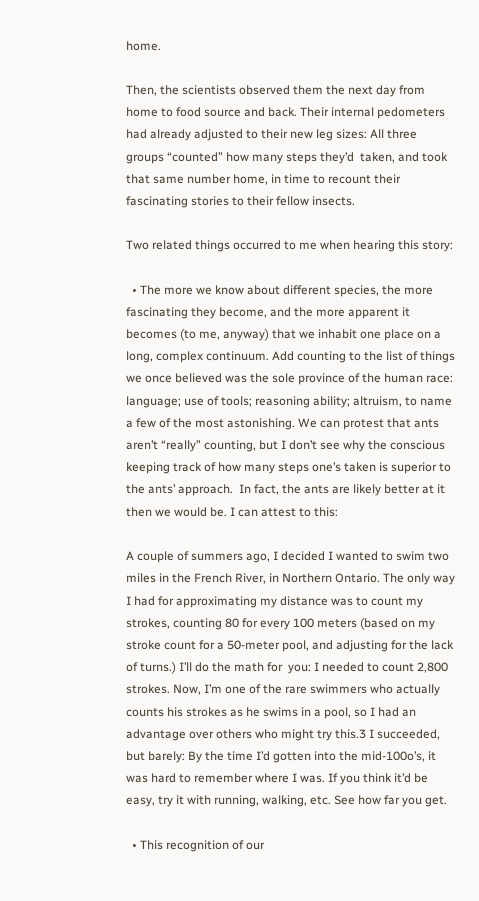home.

Then, the scientists observed them the next day from home to food source and back. Their internal pedometers had already adjusted to their new leg sizes: All three groups “counted” how many steps they’d  taken, and took that same number home, in time to recount their fascinating stories to their fellow insects.

Two related things occurred to me when hearing this story:

  • The more we know about different species, the more fascinating they become, and the more apparent it becomes (to me, anyway) that we inhabit one place on a long, complex continuum. Add counting to the list of things we once believed was the sole province of the human race: language; use of tools; reasoning ability; altruism, to name a few of the most astonishing. We can protest that ants aren’t “really” counting, but I don’t see why the conscious keeping track of how many steps one’s taken is superior to the ants’ approach.  In fact, the ants are likely better at it then we would be. I can attest to this:

A couple of summers ago, I decided I wanted to swim two miles in the French River, in Northern Ontario. The only way I had for approximating my distance was to count my strokes, counting 80 for every 100 meters (based on my stroke count for a 50-meter pool, and adjusting for the lack of turns.) I’ll do the math for  you: I needed to count 2,800 strokes. Now, I’m one of the rare swimmers who actually counts his strokes as he swims in a pool, so I had an advantage over others who might try this.3 I succeeded, but barely: By the time I’d gotten into the mid-100o’s, it was hard to remember where I was. If you think it’d be easy, try it with running, walking, etc. See how far you get.

  • This recognition of our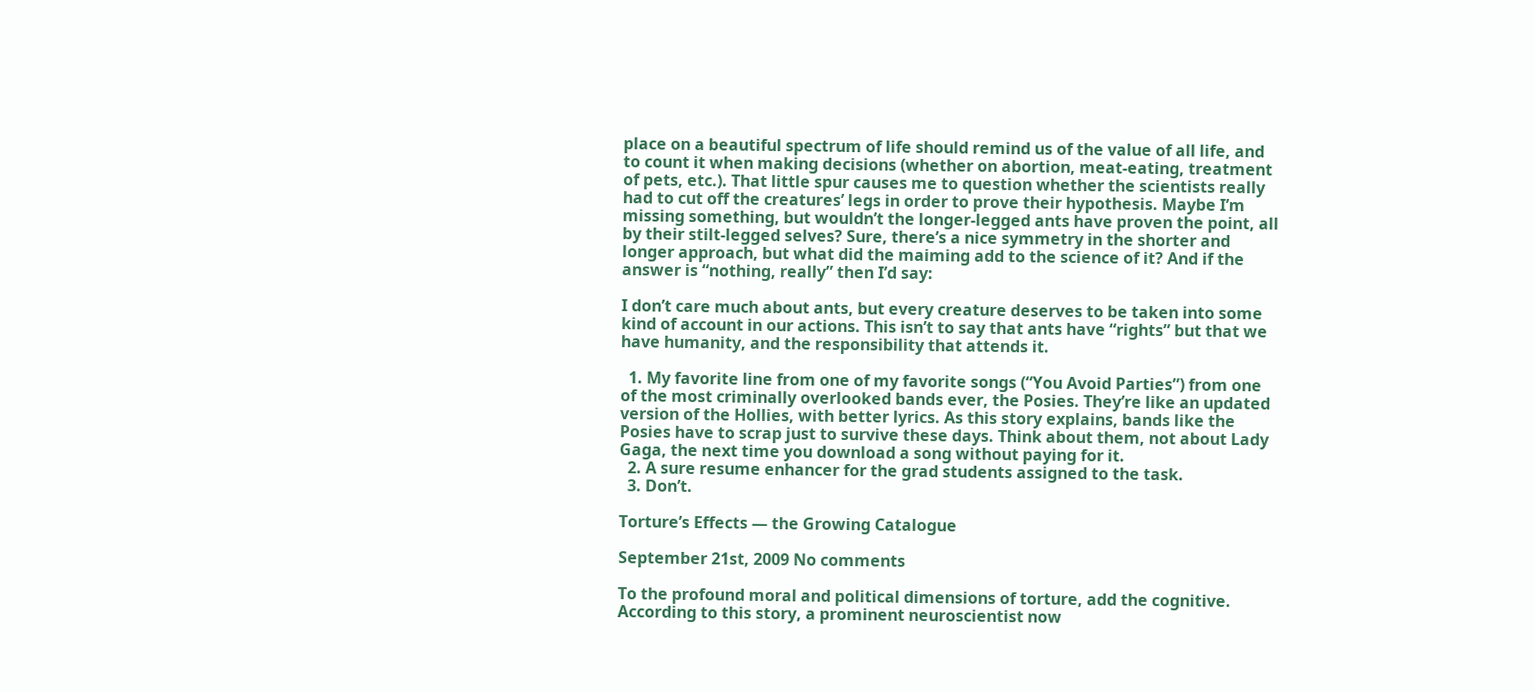place on a beautiful spectrum of life should remind us of the value of all life, and to count it when making decisions (whether on abortion, meat-eating, treatment of pets, etc.). That little spur causes me to question whether the scientists really had to cut off the creatures’ legs in order to prove their hypothesis. Maybe I’m missing something, but wouldn’t the longer-legged ants have proven the point, all by their stilt-legged selves? Sure, there’s a nice symmetry in the shorter and longer approach, but what did the maiming add to the science of it? And if the answer is “nothing, really” then I’d say:

I don’t care much about ants, but every creature deserves to be taken into some kind of account in our actions. This isn’t to say that ants have “rights” but that we have humanity, and the responsibility that attends it.

  1. My favorite line from one of my favorite songs (“You Avoid Parties”) from one of the most criminally overlooked bands ever, the Posies. They’re like an updated version of the Hollies, with better lyrics. As this story explains, bands like the Posies have to scrap just to survive these days. Think about them, not about Lady Gaga, the next time you download a song without paying for it.
  2. A sure resume enhancer for the grad students assigned to the task.
  3. Don’t.

Torture’s Effects — the Growing Catalogue

September 21st, 2009 No comments

To the profound moral and political dimensions of torture, add the cognitive. According to this story, a prominent neuroscientist now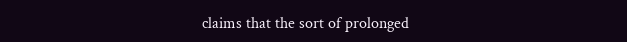claims that the sort of prolonged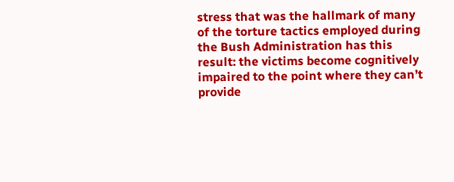stress that was the hallmark of many of the torture tactics employed during the Bush Administration has this result: the victims become cognitively impaired to the point where they can’t provide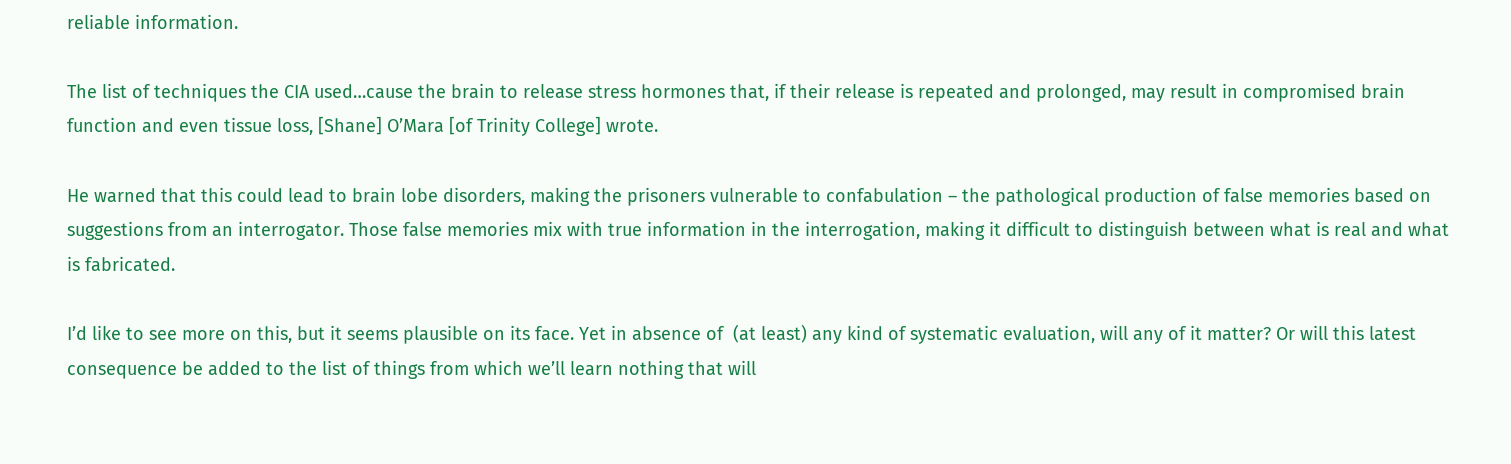reliable information.

The list of techniques the CIA used…cause the brain to release stress hormones that, if their release is repeated and prolonged, may result in compromised brain function and even tissue loss, [Shane] O’Mara [of Trinity College] wrote.

He warned that this could lead to brain lobe disorders, making the prisoners vulnerable to confabulation – the pathological production of false memories based on suggestions from an interrogator. Those false memories mix with true information in the interrogation, making it difficult to distinguish between what is real and what is fabricated.

I’d like to see more on this, but it seems plausible on its face. Yet in absence of  (at least) any kind of systematic evaluation, will any of it matter? Or will this latest consequence be added to the list of things from which we’ll learn nothing that will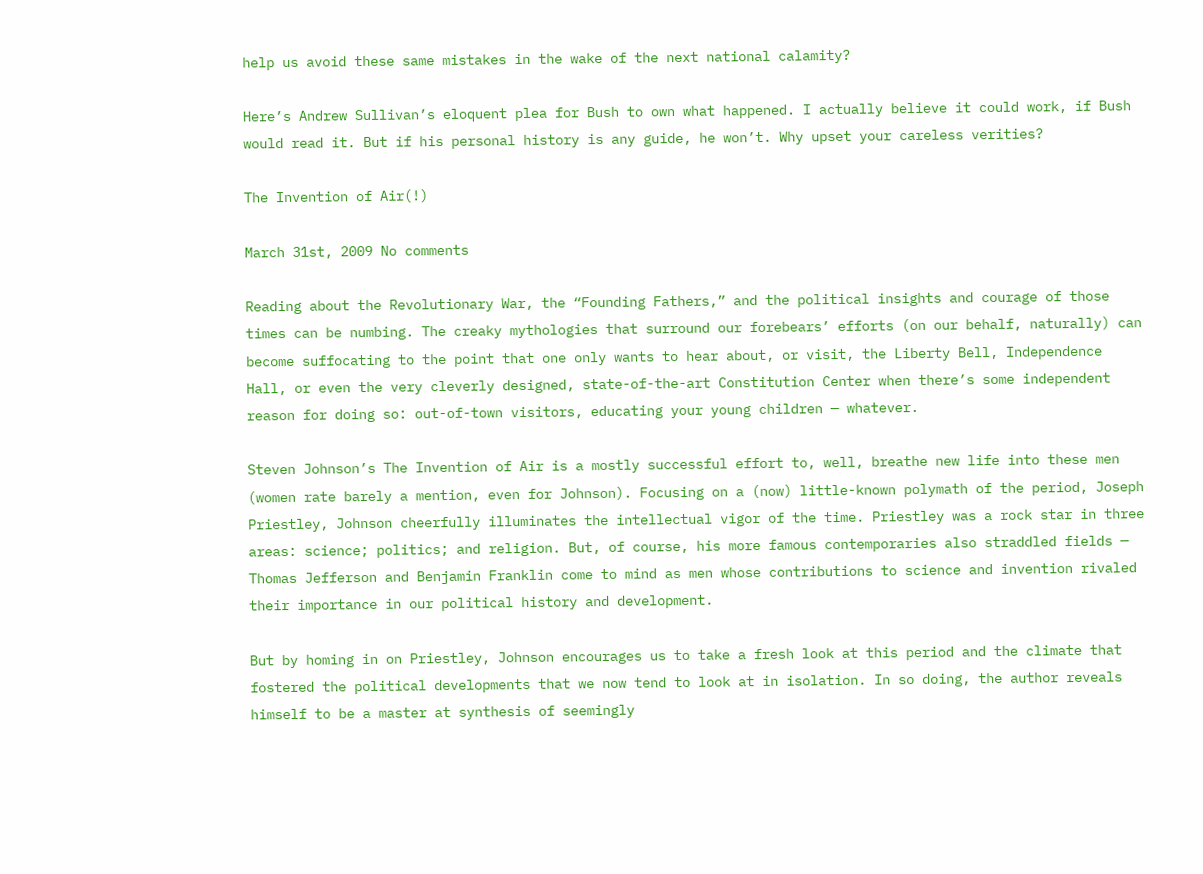help us avoid these same mistakes in the wake of the next national calamity?

Here’s Andrew Sullivan’s eloquent plea for Bush to own what happened. I actually believe it could work, if Bush would read it. But if his personal history is any guide, he won’t. Why upset your careless verities?

The Invention of Air(!)

March 31st, 2009 No comments

Reading about the Revolutionary War, the “Founding Fathers,” and the political insights and courage of those times can be numbing. The creaky mythologies that surround our forebears’ efforts (on our behalf, naturally) can become suffocating to the point that one only wants to hear about, or visit, the Liberty Bell, Independence Hall, or even the very cleverly designed, state-of-the-art Constitution Center when there’s some independent reason for doing so: out-of-town visitors, educating your young children — whatever.

Steven Johnson’s The Invention of Air is a mostly successful effort to, well, breathe new life into these men (women rate barely a mention, even for Johnson). Focusing on a (now) little-known polymath of the period, Joseph Priestley, Johnson cheerfully illuminates the intellectual vigor of the time. Priestley was a rock star in three areas: science; politics; and religion. But, of course, his more famous contemporaries also straddled fields — Thomas Jefferson and Benjamin Franklin come to mind as men whose contributions to science and invention rivaled their importance in our political history and development.

But by homing in on Priestley, Johnson encourages us to take a fresh look at this period and the climate that fostered the political developments that we now tend to look at in isolation. In so doing, the author reveals himself to be a master at synthesis of seemingly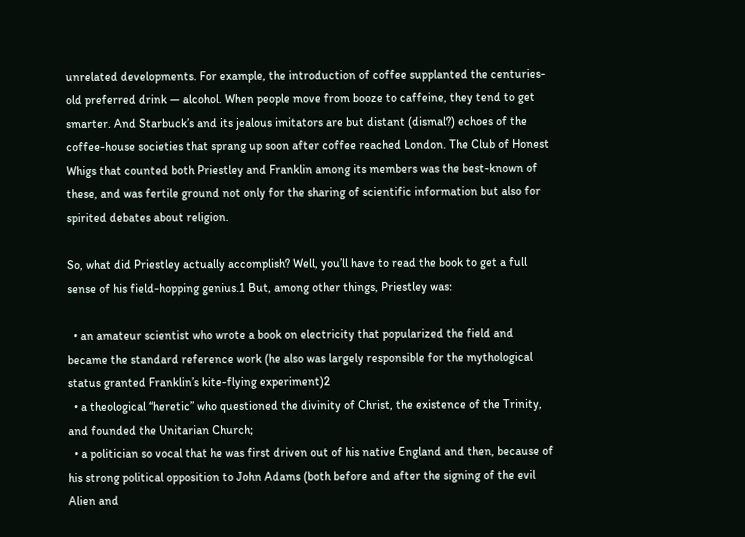unrelated developments. For example, the introduction of coffee supplanted the centuries-old preferred drink — alcohol. When people move from booze to caffeine, they tend to get smarter. And Starbuck’s and its jealous imitators are but distant (dismal?) echoes of the coffee-house societies that sprang up soon after coffee reached London. The Club of Honest Whigs that counted both Priestley and Franklin among its members was the best-known of these, and was fertile ground not only for the sharing of scientific information but also for spirited debates about religion.

So, what did Priestley actually accomplish? Well, you’ll have to read the book to get a full sense of his field-hopping genius.1 But, among other things, Priestley was:

  • an amateur scientist who wrote a book on electricity that popularized the field and became the standard reference work (he also was largely responsible for the mythological status granted Franklin’s kite-flying experiment)2
  • a theological “heretic” who questioned the divinity of Christ, the existence of the Trinity, and founded the Unitarian Church;
  • a politician so vocal that he was first driven out of his native England and then, because of his strong political opposition to John Adams (both before and after the signing of the evil Alien and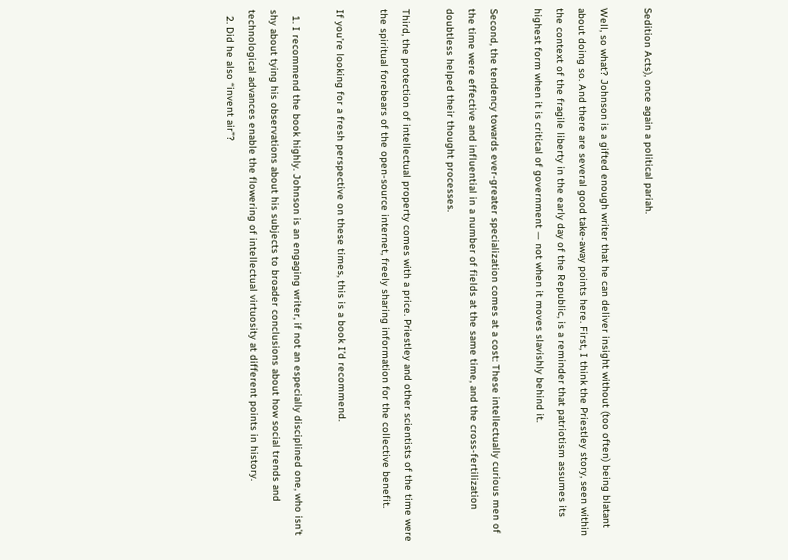Sedition Acts), once again a political pariah.

Well, so what? Johnson is a gifted enough writer that he can deliver insight without (too often) being blatant about doing so. And there are several good take-away points here. First, I think the Priestley story, seen within the context of the fragile liberty in the early day of the Republic, is a reminder that patriotism assumes its highest form when it is critical of government — not when it moves slavishly behind it.

Second, the tendency towards ever-greater specialization comes at a cost: These intellectually curious men of the time were effective and influential in a number of fields at the same time, and the cross-fertilization doubtless helped their thought processes.

Third, the protection of intellectual property comes with a price. Priestley and other scientists of the time were the spiritual forebears of the open-source internet, freely sharing information for the collective benefit.

If you’re looking for a fresh perspective on these times, this is a book I’d recommend.

  1. I recommend the book highly. Johnson is an engaging writer, if not an especially disciplined one, who isn’t shy about tying his observations about his subjects to broader conclusions about how social trends and technological advances enable the flowering of intellectual virtuosity at different points in history.
  2. Did he also “invent air”?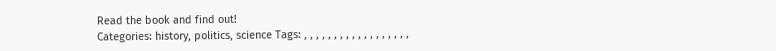Read the book and find out!
Categories: history, politics, science Tags: , , , , , , , , , , , , , , , , , ,